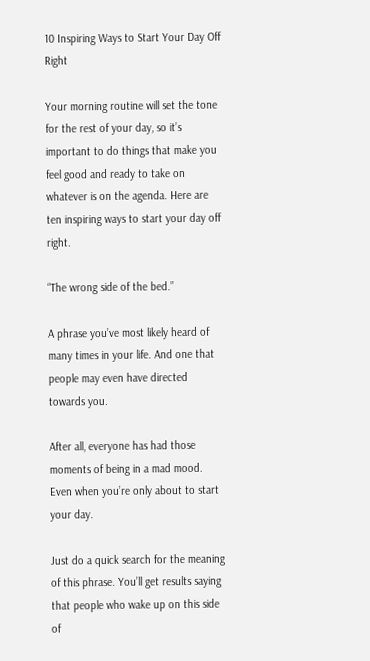10 Inspiring Ways to Start Your Day Off Right

Your morning routine will set the tone for the rest of your day, so it’s important to do things that make you feel good and ready to take on whatever is on the agenda. Here are ten inspiring ways to start your day off right.

“The wrong side of the bed.”

A phrase you’ve most likely heard of many times in your life. And one that people may even have directed towards you.

After all, everyone has had those moments of being in a mad mood. Even when you’re only about to start your day.

Just do a quick search for the meaning of this phrase. You’ll get results saying that people who wake up on this side of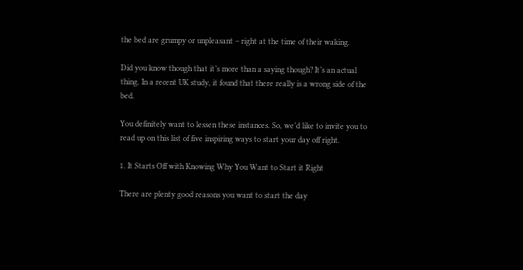the bed are grumpy or unpleasant – right at the time of their waking.

Did you know though that it’s more than a saying though? It’s an actual thing. In a recent UK study, it found that there really is a wrong side of the bed.

You definitely want to lessen these instances. So, we’d like to invite you to read up on this list of five inspiring ways to start your day off right.

1. It Starts Off with Knowing Why You Want to Start it Right

There are plenty good reasons you want to start the day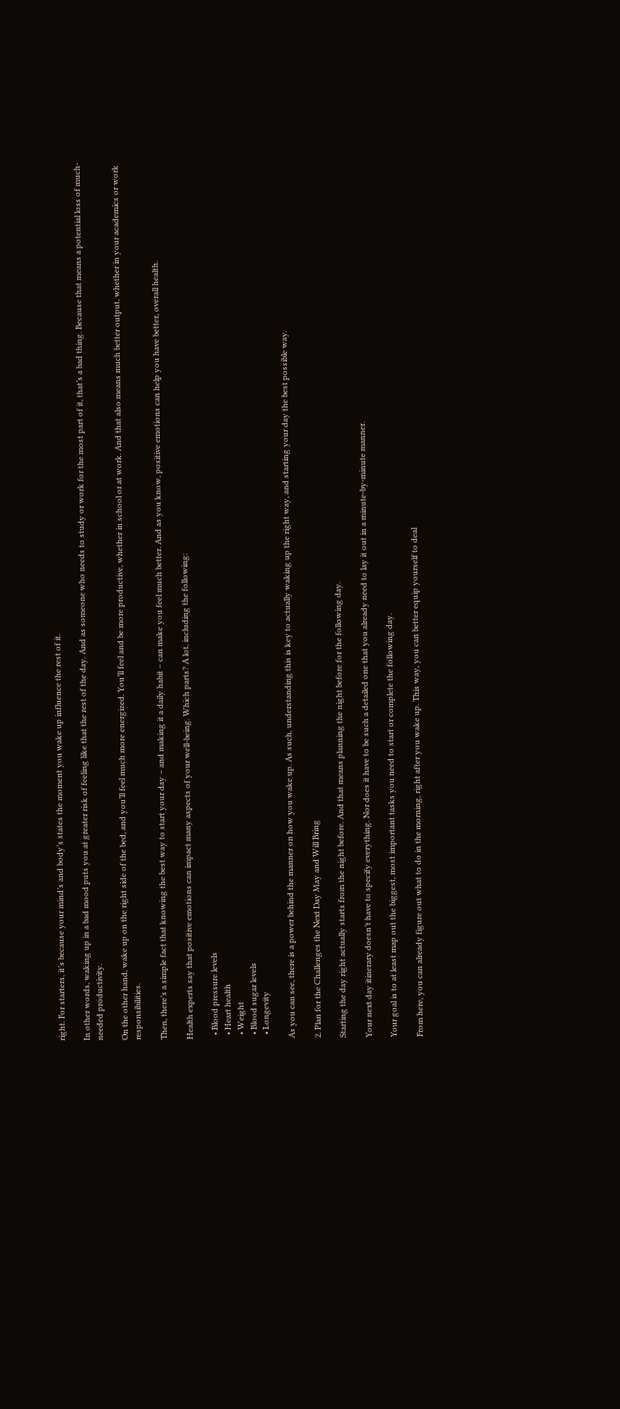right. For starters, it’s because your mind’s and body’s states the moment you wake up influence the rest of it.

In other words, waking up in a bad mood puts you at greater risk of feeling like that the rest of the day. And as someone who needs to study or work for the most part of it, that’s a bad thing. Because that means a potential loss of much-needed productivity.

On the other hand, wake up on the right side of the bed, and you’ll feel much more energized. You’ll feel and be more productive, whether in school or at work. And that also means much better output, whether in your academics or work responsibilities.

Then, there’s a simple fact that knowing the best way to start your day – and making it a daily habit – can make you feel much better. And as you know, positive emotions can help you have better, overall health.

Health experts say that positive emotions can impact many aspects of your well-being. Which parts? A lot, including the following:

  • Blood pressure levels
  • Heart health
  • Weight
  • Blood sugar levels
  • Longevity

As you can see, there is a power behind the manner on how you wake up. As such, understanding this is key to actually waking up the right way, and starting your day the best possible way.

2. Plan for the Challenges the Next Day May and Will Bring

Starting the day right actually starts from the night before. And that means planning the night before for the following day.

Your next day itinerary doesn’t have to specify everything. Nor does it have to be such a detailed one that you already need to lay it out in a minute-by-minute manner.

Your goal is to at least map out the biggest, most important tasks you need to start or complete the following day.

From here, you can already figure out what to do in the morning, right after you wake up. This way, you can better equip yourself to deal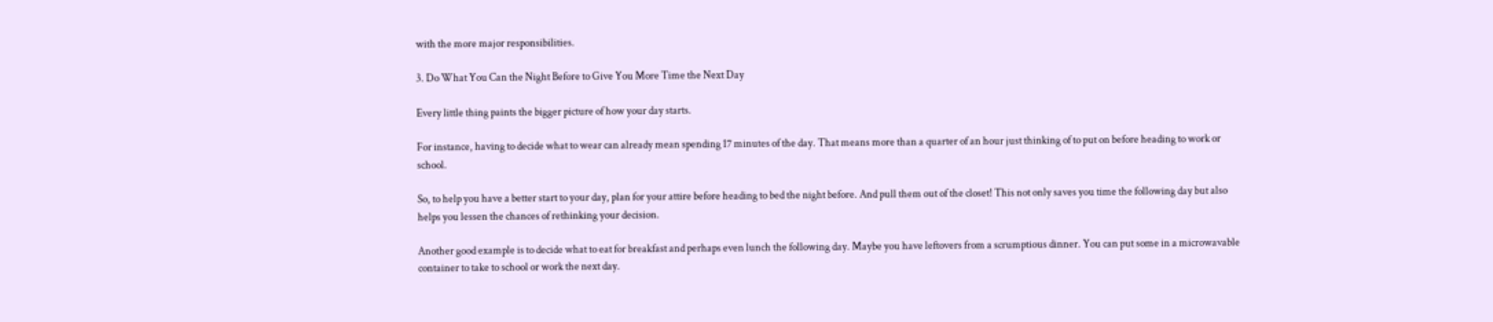with the more major responsibilities.

3. Do What You Can the Night Before to Give You More Time the Next Day

Every little thing paints the bigger picture of how your day starts.

For instance, having to decide what to wear can already mean spending 17 minutes of the day. That means more than a quarter of an hour just thinking of to put on before heading to work or school.

So, to help you have a better start to your day, plan for your attire before heading to bed the night before. And pull them out of the closet! This not only saves you time the following day but also helps you lessen the chances of rethinking your decision.

Another good example is to decide what to eat for breakfast and perhaps even lunch the following day. Maybe you have leftovers from a scrumptious dinner. You can put some in a microwavable container to take to school or work the next day.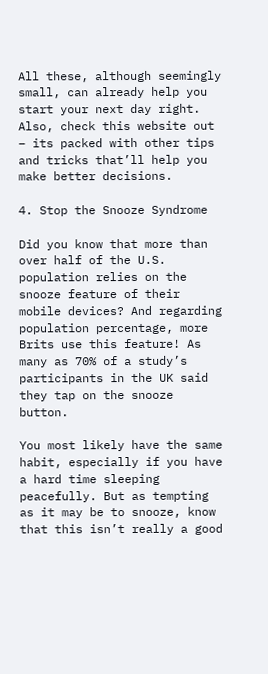All these, although seemingly small, can already help you start your next day right. Also, check this website out – its packed with other tips and tricks that’ll help you make better decisions.

4. Stop the Snooze Syndrome

Did you know that more than over half of the U.S. population relies on the snooze feature of their mobile devices? And regarding population percentage, more Brits use this feature! As many as 70% of a study’s participants in the UK said they tap on the snooze button.

You most likely have the same habit, especially if you have a hard time sleeping peacefully. But as tempting as it may be to snooze, know that this isn’t really a good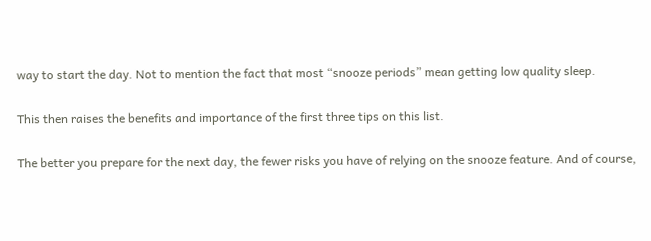way to start the day. Not to mention the fact that most “snooze periods” mean getting low quality sleep.

This then raises the benefits and importance of the first three tips on this list.

The better you prepare for the next day, the fewer risks you have of relying on the snooze feature. And of course,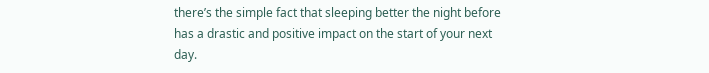there’s the simple fact that sleeping better the night before has a drastic and positive impact on the start of your next day.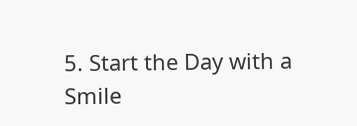5. Start the Day with a Smile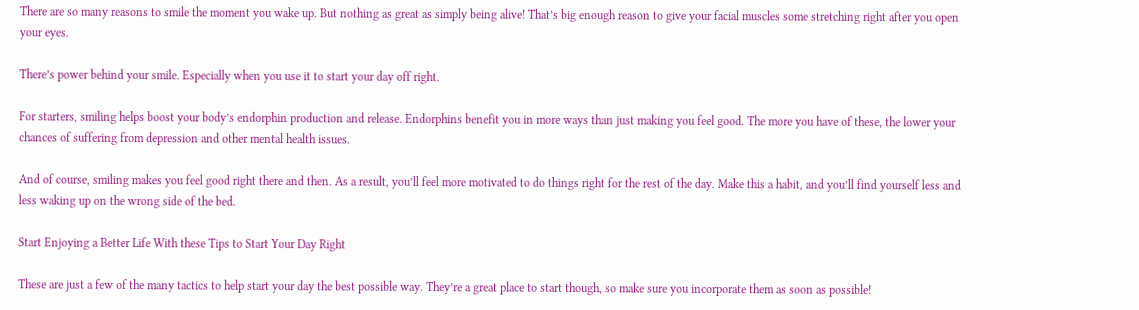There are so many reasons to smile the moment you wake up. But nothing as great as simply being alive! That’s big enough reason to give your facial muscles some stretching right after you open your eyes.

There’s power behind your smile. Especially when you use it to start your day off right.

For starters, smiling helps boost your body’s endorphin production and release. Endorphins benefit you in more ways than just making you feel good. The more you have of these, the lower your chances of suffering from depression and other mental health issues.

And of course, smiling makes you feel good right there and then. As a result, you’ll feel more motivated to do things right for the rest of the day. Make this a habit, and you’ll find yourself less and less waking up on the wrong side of the bed.

Start Enjoying a Better Life With these Tips to Start Your Day Right

These are just a few of the many tactics to help start your day the best possible way. They’re a great place to start though, so make sure you incorporate them as soon as possible!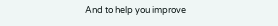And to help you improve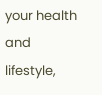your health and lifestyle,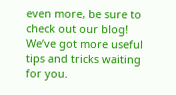even more, be sure to check out our blog! We’ve got more useful tips and tricks waiting for you.